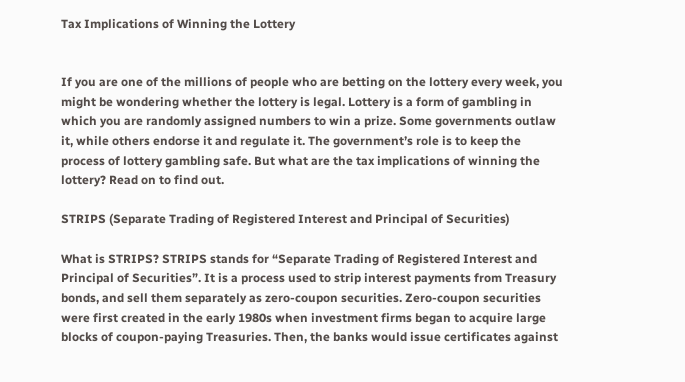Tax Implications of Winning the Lottery


If you are one of the millions of people who are betting on the lottery every week, you might be wondering whether the lottery is legal. Lottery is a form of gambling in which you are randomly assigned numbers to win a prize. Some governments outlaw it, while others endorse it and regulate it. The government’s role is to keep the process of lottery gambling safe. But what are the tax implications of winning the lottery? Read on to find out.

STRIPS (Separate Trading of Registered Interest and Principal of Securities)

What is STRIPS? STRIPS stands for “Separate Trading of Registered Interest and Principal of Securities”. It is a process used to strip interest payments from Treasury bonds, and sell them separately as zero-coupon securities. Zero-coupon securities were first created in the early 1980s when investment firms began to acquire large blocks of coupon-paying Treasuries. Then, the banks would issue certificates against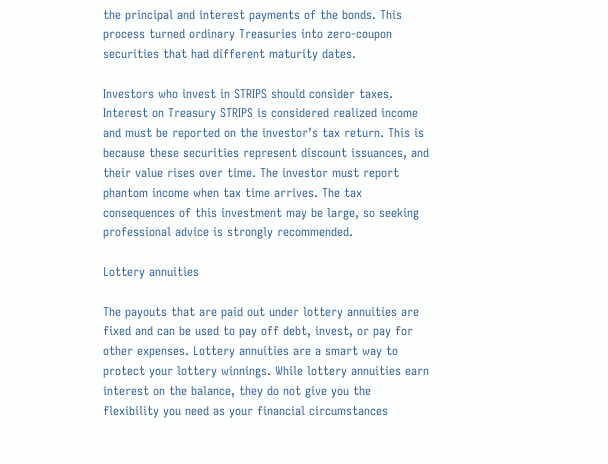the principal and interest payments of the bonds. This process turned ordinary Treasuries into zero-coupon securities that had different maturity dates.

Investors who invest in STRIPS should consider taxes. Interest on Treasury STRIPS is considered realized income and must be reported on the investor’s tax return. This is because these securities represent discount issuances, and their value rises over time. The investor must report phantom income when tax time arrives. The tax consequences of this investment may be large, so seeking professional advice is strongly recommended.

Lottery annuities

The payouts that are paid out under lottery annuities are fixed and can be used to pay off debt, invest, or pay for other expenses. Lottery annuities are a smart way to protect your lottery winnings. While lottery annuities earn interest on the balance, they do not give you the flexibility you need as your financial circumstances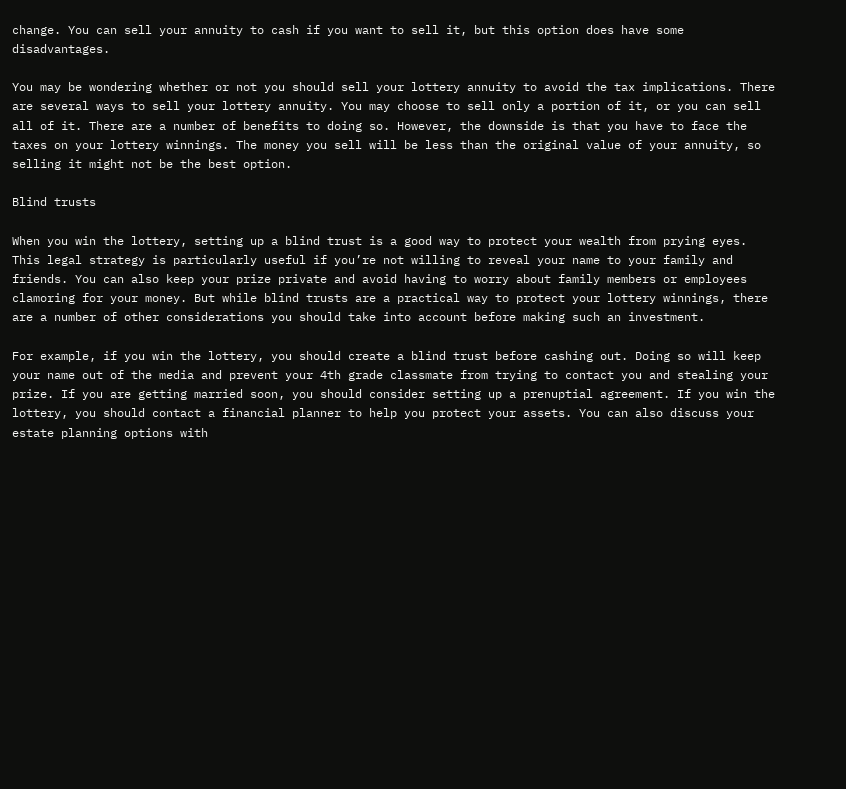change. You can sell your annuity to cash if you want to sell it, but this option does have some disadvantages.

You may be wondering whether or not you should sell your lottery annuity to avoid the tax implications. There are several ways to sell your lottery annuity. You may choose to sell only a portion of it, or you can sell all of it. There are a number of benefits to doing so. However, the downside is that you have to face the taxes on your lottery winnings. The money you sell will be less than the original value of your annuity, so selling it might not be the best option.

Blind trusts

When you win the lottery, setting up a blind trust is a good way to protect your wealth from prying eyes. This legal strategy is particularly useful if you’re not willing to reveal your name to your family and friends. You can also keep your prize private and avoid having to worry about family members or employees clamoring for your money. But while blind trusts are a practical way to protect your lottery winnings, there are a number of other considerations you should take into account before making such an investment.

For example, if you win the lottery, you should create a blind trust before cashing out. Doing so will keep your name out of the media and prevent your 4th grade classmate from trying to contact you and stealing your prize. If you are getting married soon, you should consider setting up a prenuptial agreement. If you win the lottery, you should contact a financial planner to help you protect your assets. You can also discuss your estate planning options with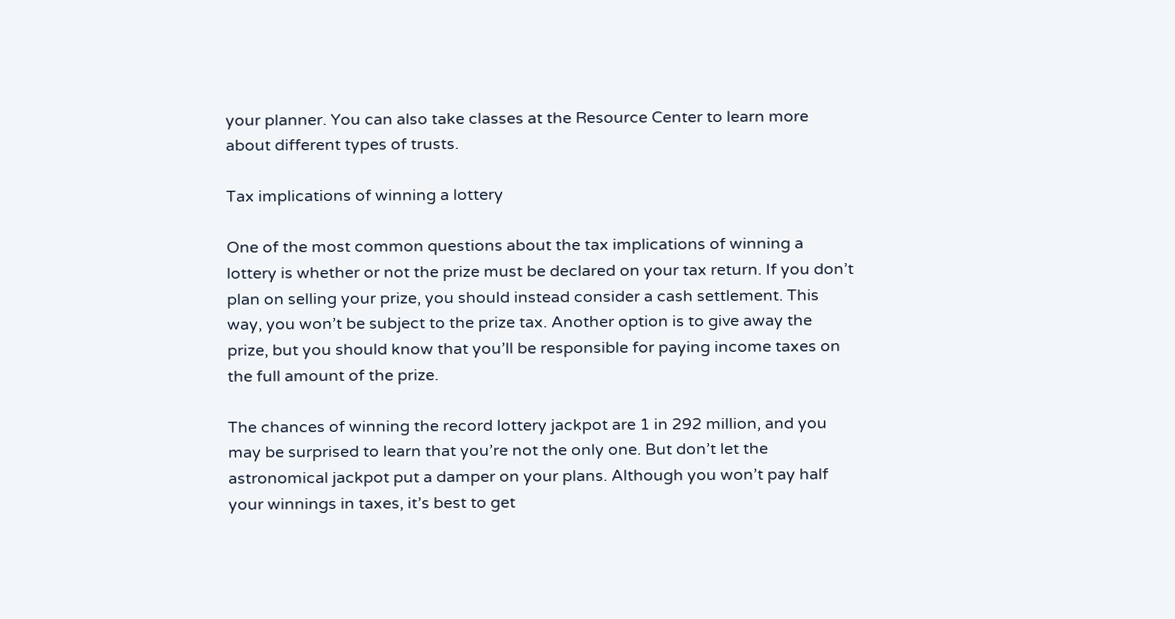your planner. You can also take classes at the Resource Center to learn more about different types of trusts.

Tax implications of winning a lottery

One of the most common questions about the tax implications of winning a lottery is whether or not the prize must be declared on your tax return. If you don’t plan on selling your prize, you should instead consider a cash settlement. This way, you won’t be subject to the prize tax. Another option is to give away the prize, but you should know that you’ll be responsible for paying income taxes on the full amount of the prize.

The chances of winning the record lottery jackpot are 1 in 292 million, and you may be surprised to learn that you’re not the only one. But don’t let the astronomical jackpot put a damper on your plans. Although you won’t pay half your winnings in taxes, it’s best to get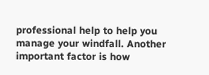professional help to help you manage your windfall. Another important factor is how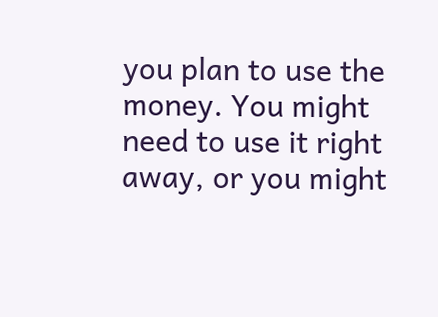you plan to use the money. You might need to use it right away, or you might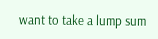want to take a lump sum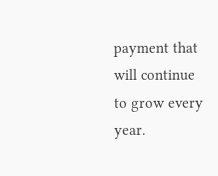payment that will continue to grow every year.